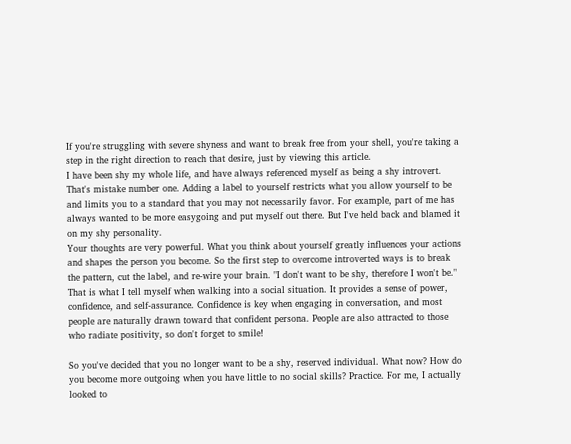If you're struggling with severe shyness and want to break free from your shell, you're taking a step in the right direction to reach that desire, just by viewing this article.
I have been shy my whole life, and have always referenced myself as being a shy introvert. That's mistake number one. Adding a label to yourself restricts what you allow yourself to be and limits you to a standard that you may not necessarily favor. For example, part of me has always wanted to be more easygoing and put myself out there. But I've held back and blamed it on my shy personality.
Your thoughts are very powerful. What you think about yourself greatly influences your actions and shapes the person you become. So the first step to overcome introverted ways is to break the pattern, cut the label, and re-wire your brain. "I don't want to be shy, therefore I won't be." That is what I tell myself when walking into a social situation. It provides a sense of power, confidence, and self-assurance. Confidence is key when engaging in conversation, and most people are naturally drawn toward that confident persona. People are also attracted to those who radiate positivity, so don't forget to smile!

So you've decided that you no longer want to be a shy, reserved individual. What now? How do you become more outgoing when you have little to no social skills? Practice. For me, I actually looked to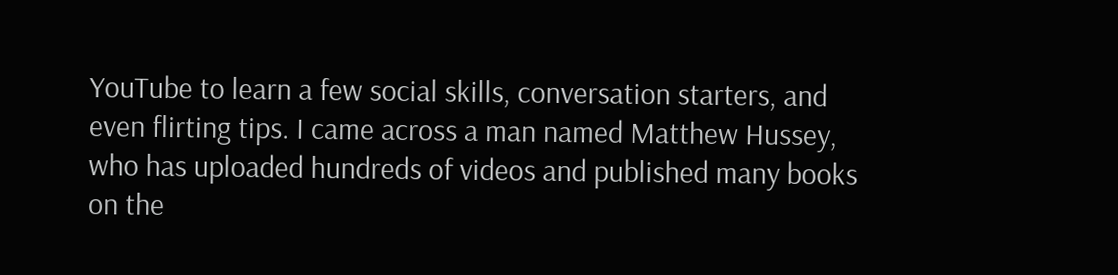YouTube to learn a few social skills, conversation starters, and even flirting tips. I came across a man named Matthew Hussey, who has uploaded hundreds of videos and published many books on the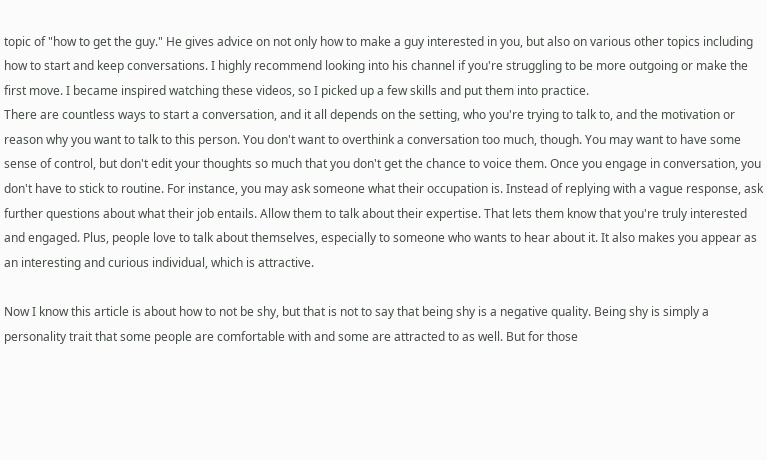topic of "how to get the guy." He gives advice on not only how to make a guy interested in you, but also on various other topics including how to start and keep conversations. I highly recommend looking into his channel if you're struggling to be more outgoing or make the first move. I became inspired watching these videos, so I picked up a few skills and put them into practice.
There are countless ways to start a conversation, and it all depends on the setting, who you're trying to talk to, and the motivation or reason why you want to talk to this person. You don't want to overthink a conversation too much, though. You may want to have some sense of control, but don't edit your thoughts so much that you don't get the chance to voice them. Once you engage in conversation, you don't have to stick to routine. For instance, you may ask someone what their occupation is. Instead of replying with a vague response, ask further questions about what their job entails. Allow them to talk about their expertise. That lets them know that you're truly interested and engaged. Plus, people love to talk about themselves, especially to someone who wants to hear about it. It also makes you appear as an interesting and curious individual, which is attractive.

Now I know this article is about how to not be shy, but that is not to say that being shy is a negative quality. Being shy is simply a personality trait that some people are comfortable with and some are attracted to as well. But for those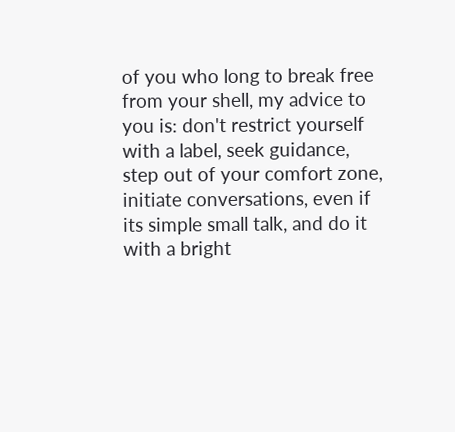of you who long to break free from your shell, my advice to you is: don't restrict yourself with a label, seek guidance, step out of your comfort zone, initiate conversations, even if its simple small talk, and do it with a bright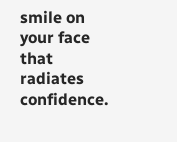smile on your face that radiates confidence.